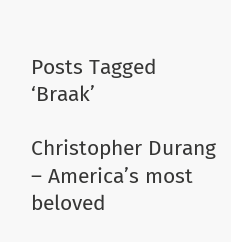Posts Tagged ‘Braak’

Christopher Durang – America’s most beloved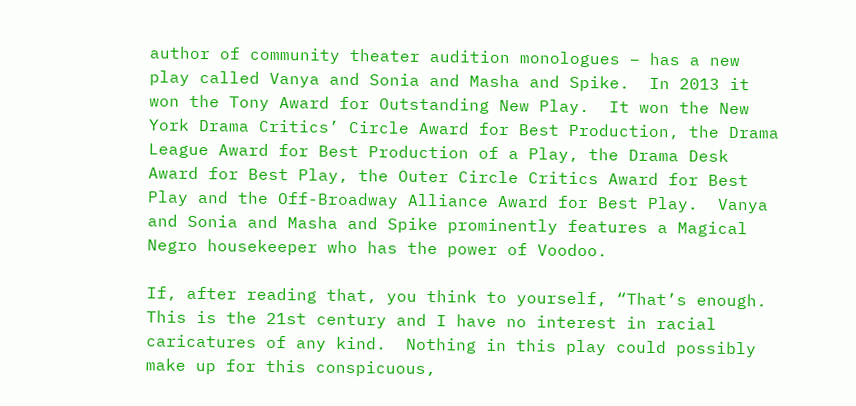author of community theater audition monologues – has a new play called Vanya and Sonia and Masha and Spike.  In 2013 it won the Tony Award for Outstanding New Play.  It won the New York Drama Critics’ Circle Award for Best Production, the Drama League Award for Best Production of a Play, the Drama Desk Award for Best Play, the Outer Circle Critics Award for Best Play and the Off-Broadway Alliance Award for Best Play.  Vanya and Sonia and Masha and Spike prominently features a Magical Negro housekeeper who has the power of Voodoo.

If, after reading that, you think to yourself, “That’s enough.  This is the 21st century and I have no interest in racial caricatures of any kind.  Nothing in this play could possibly make up for this conspicuous,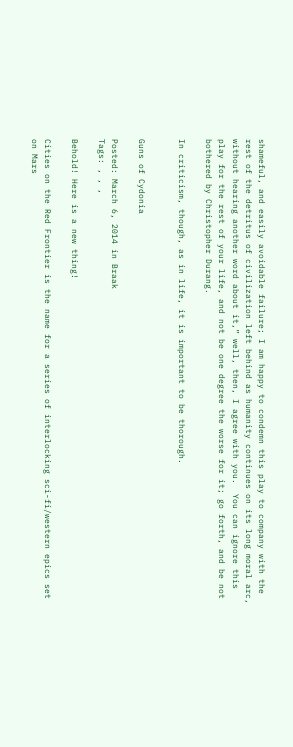shameful, and easily avoidable failure; I am happy to condemn this play to company with the rest of the detritus of civilization left behind as humanity continues on its long moral arc, without hearing another word about it,” well, then, I agree with you.  You can ignore this play for the rest of your life, and not be one degree the worse for it; go forth, and be not bothered by Christopher Durang.

In criticism, though, as in life, it is important to be thorough.


Guns of Cydonia

Posted: March 6, 2014 in Braak
Tags: , , ,

Behold! Here is a new thing!

Cities on the Red Frontier is the name for a series of interlocking sci-fi/western epics set on Mars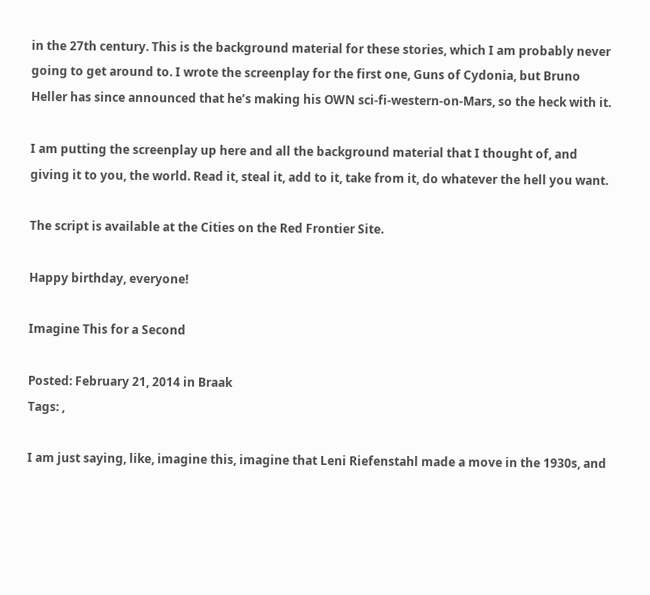in the 27th century. This is the background material for these stories, which I am probably never going to get around to. I wrote the screenplay for the first one, Guns of Cydonia, but Bruno Heller has since announced that he’s making his OWN sci-fi-western-on-Mars, so the heck with it.

I am putting the screenplay up here and all the background material that I thought of, and giving it to you, the world. Read it, steal it, add to it, take from it, do whatever the hell you want.

The script is available at the Cities on the Red Frontier Site.

Happy birthday, everyone!

Imagine This for a Second

Posted: February 21, 2014 in Braak
Tags: ,

I am just saying, like, imagine this, imagine that Leni Riefenstahl made a move in the 1930s, and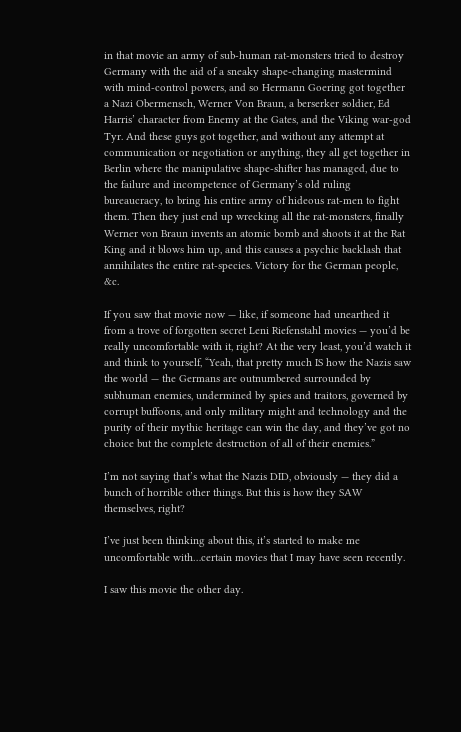in that movie an army of sub-human rat-monsters tried to destroy Germany with the aid of a sneaky shape-changing mastermind with mind-control powers, and so Hermann Goering got together a Nazi Obermensch, Werner Von Braun, a berserker soldier, Ed Harris’ character from Enemy at the Gates, and the Viking war-god Tyr. And these guys got together, and without any attempt at communication or negotiation or anything, they all get together in Berlin where the manipulative shape-shifter has managed, due to the failure and incompetence of Germany’s old ruling bureaucracy, to bring his entire army of hideous rat-men to fight them. Then they just end up wrecking all the rat-monsters, finally Werner von Braun invents an atomic bomb and shoots it at the Rat King and it blows him up, and this causes a psychic backlash that annihilates the entire rat-species. Victory for the German people, &c.

If you saw that movie now — like, if someone had unearthed it from a trove of forgotten secret Leni Riefenstahl movies — you’d be really uncomfortable with it, right? At the very least, you’d watch it and think to yourself, “Yeah, that pretty much IS how the Nazis saw the world — the Germans are outnumbered surrounded by subhuman enemies, undermined by spies and traitors, governed by corrupt buffoons, and only military might and technology and the purity of their mythic heritage can win the day, and they’ve got no choice but the complete destruction of all of their enemies.”

I’m not saying that’s what the Nazis DID, obviously — they did a bunch of horrible other things. But this is how they SAW themselves, right?

I’ve just been thinking about this, it’s started to make me uncomfortable with…certain movies that I may have seen recently.

I saw this movie the other day.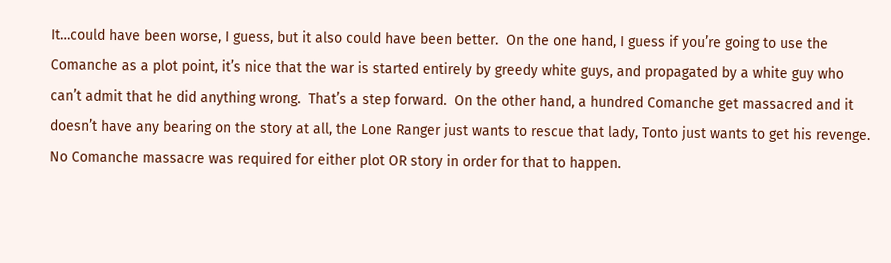It…could have been worse, I guess, but it also could have been better.  On the one hand, I guess if you’re going to use the Comanche as a plot point, it’s nice that the war is started entirely by greedy white guys, and propagated by a white guy who can’t admit that he did anything wrong.  That’s a step forward.  On the other hand, a hundred Comanche get massacred and it doesn’t have any bearing on the story at all, the Lone Ranger just wants to rescue that lady, Tonto just wants to get his revenge.  No Comanche massacre was required for either plot OR story in order for that to happen.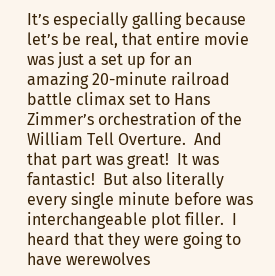It’s especially galling because let’s be real, that entire movie was just a set up for an amazing 20-minute railroad battle climax set to Hans Zimmer’s orchestration of the William Tell Overture.  And that part was great!  It was fantastic!  But also literally every single minute before was interchangeable plot filler.  I heard that they were going to have werewolves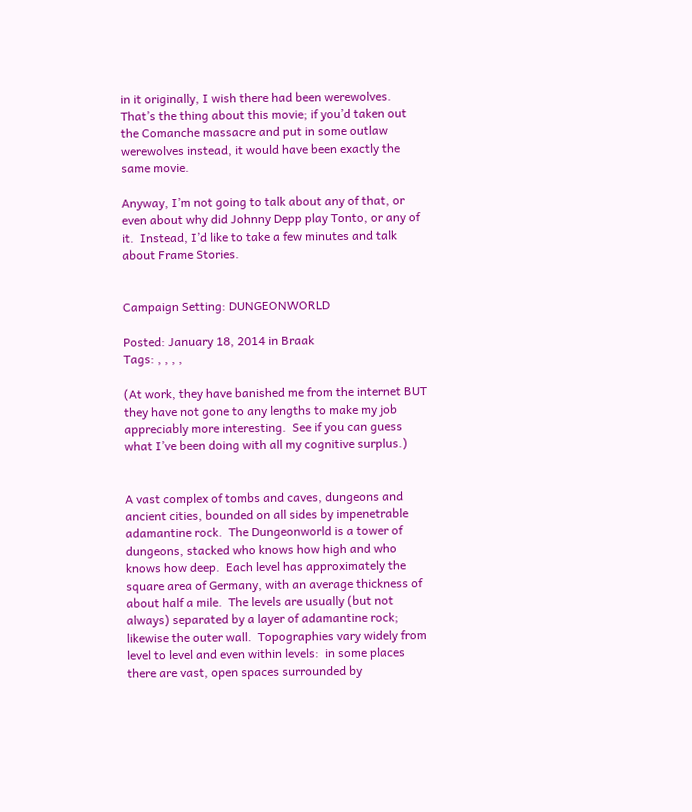in it originally, I wish there had been werewolves.  That’s the thing about this movie; if you’d taken out the Comanche massacre and put in some outlaw werewolves instead, it would have been exactly the same movie.

Anyway, I’m not going to talk about any of that, or even about why did Johnny Depp play Tonto, or any of it.  Instead, I’d like to take a few minutes and talk about Frame Stories.


Campaign Setting: DUNGEONWORLD

Posted: January 18, 2014 in Braak
Tags: , , , ,

(At work, they have banished me from the internet BUT they have not gone to any lengths to make my job appreciably more interesting.  See if you can guess what I’ve been doing with all my cognitive surplus.)


A vast complex of tombs and caves, dungeons and ancient cities, bounded on all sides by impenetrable adamantine rock.  The Dungeonworld is a tower of dungeons, stacked who knows how high and who knows how deep.  Each level has approximately the square area of Germany, with an average thickness of about half a mile.  The levels are usually (but not always) separated by a layer of adamantine rock; likewise the outer wall.  Topographies vary widely from level to level and even within levels:  in some places there are vast, open spaces surrounded by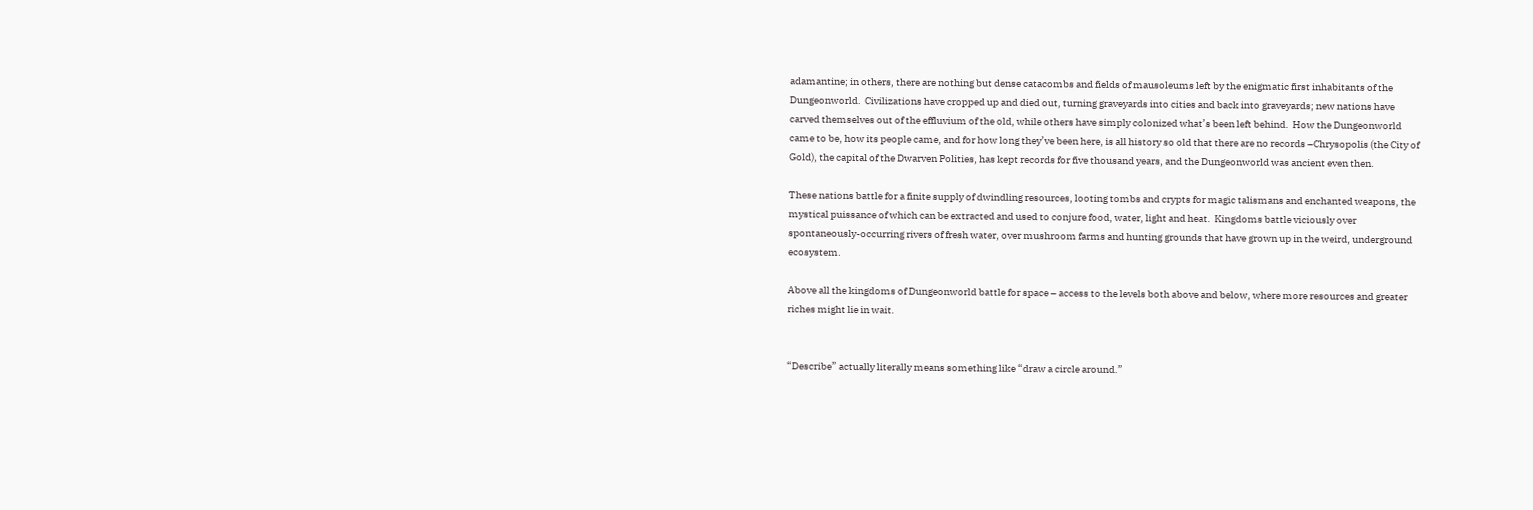adamantine; in others, there are nothing but dense catacombs and fields of mausoleums left by the enigmatic first inhabitants of the Dungeonworld.  Civilizations have cropped up and died out, turning graveyards into cities and back into graveyards; new nations have carved themselves out of the effluvium of the old, while others have simply colonized what’s been left behind.  How the Dungeonworld came to be, how its people came, and for how long they’ve been here, is all history so old that there are no records –Chrysopolis (the City of Gold), the capital of the Dwarven Polities, has kept records for five thousand years, and the Dungeonworld was ancient even then.

These nations battle for a finite supply of dwindling resources, looting tombs and crypts for magic talismans and enchanted weapons, the mystical puissance of which can be extracted and used to conjure food, water, light and heat.  Kingdoms battle viciously over spontaneously-occurring rivers of fresh water, over mushroom farms and hunting grounds that have grown up in the weird, underground ecosystem.

Above all the kingdoms of Dungeonworld battle for space – access to the levels both above and below, where more resources and greater riches might lie in wait.


“Describe” actually literally means something like “draw a circle around.”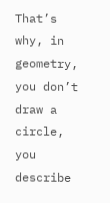That’s why, in geometry, you don’t draw a circle, you describe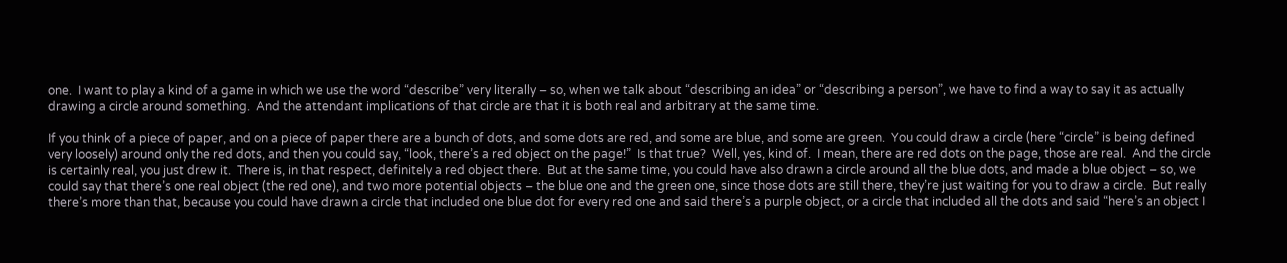one.  I want to play a kind of a game in which we use the word “describe” very literally – so, when we talk about “describing an idea” or “describing a person”, we have to find a way to say it as actually drawing a circle around something.  And the attendant implications of that circle are that it is both real and arbitrary at the same time.

If you think of a piece of paper, and on a piece of paper there are a bunch of dots, and some dots are red, and some are blue, and some are green.  You could draw a circle (here “circle” is being defined very loosely) around only the red dots, and then you could say, “look, there’s a red object on the page!”  Is that true?  Well, yes, kind of.  I mean, there are red dots on the page, those are real.  And the circle is certainly real, you just drew it.  There is, in that respect, definitely a red object there.  But at the same time, you could have also drawn a circle around all the blue dots, and made a blue object – so, we could say that there’s one real object (the red one), and two more potential objects – the blue one and the green one, since those dots are still there, they’re just waiting for you to draw a circle.  But really there’s more than that, because you could have drawn a circle that included one blue dot for every red one and said there’s a purple object, or a circle that included all the dots and said “here’s an object I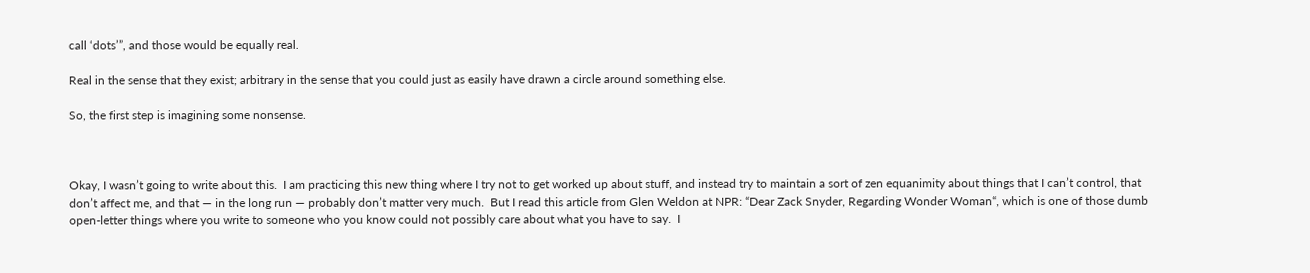call ‘dots’”, and those would be equally real.

Real in the sense that they exist; arbitrary in the sense that you could just as easily have drawn a circle around something else.

So, the first step is imagining some nonsense.



Okay, I wasn’t going to write about this.  I am practicing this new thing where I try not to get worked up about stuff, and instead try to maintain a sort of zen equanimity about things that I can’t control, that don’t affect me, and that — in the long run — probably don’t matter very much.  But I read this article from Glen Weldon at NPR: “Dear Zack Snyder, Regarding Wonder Woman“, which is one of those dumb open-letter things where you write to someone who you know could not possibly care about what you have to say.  I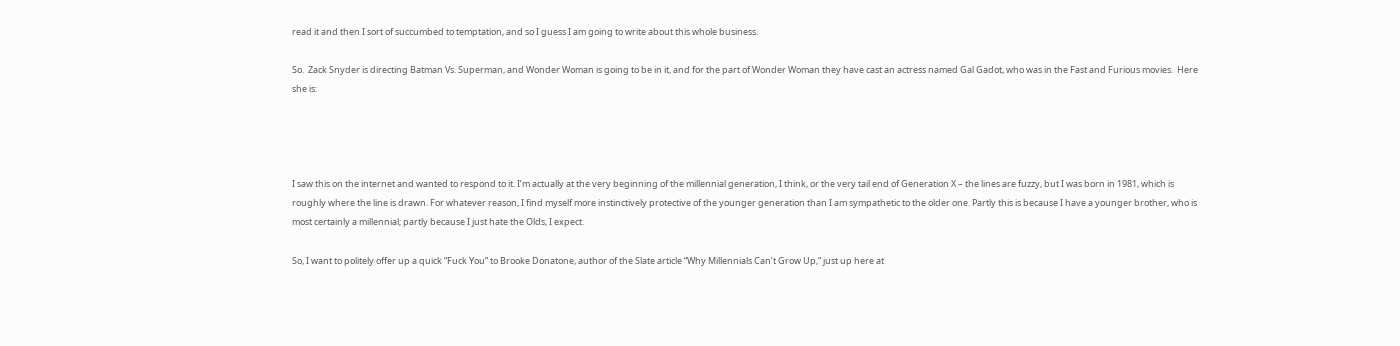read it and then I sort of succumbed to temptation, and so I guess I am going to write about this whole business.

So.  Zack Snyder is directing Batman Vs. Superman, and Wonder Woman is going to be in it, and for the part of Wonder Woman they have cast an actress named Gal Gadot, who was in the Fast and Furious movies.  Here she is:




I saw this on the internet and wanted to respond to it. I’m actually at the very beginning of the millennial generation, I think, or the very tail end of Generation X – the lines are fuzzy, but I was born in 1981, which is roughly where the line is drawn. For whatever reason, I find myself more instinctively protective of the younger generation than I am sympathetic to the older one. Partly this is because I have a younger brother, who is most certainly a millennial; partly because I just hate the Olds, I expect.

So, I want to politely offer up a quick “Fuck You” to Brooke Donatone, author of the Slate article “Why Millennials Can’t Grow Up,” just up here at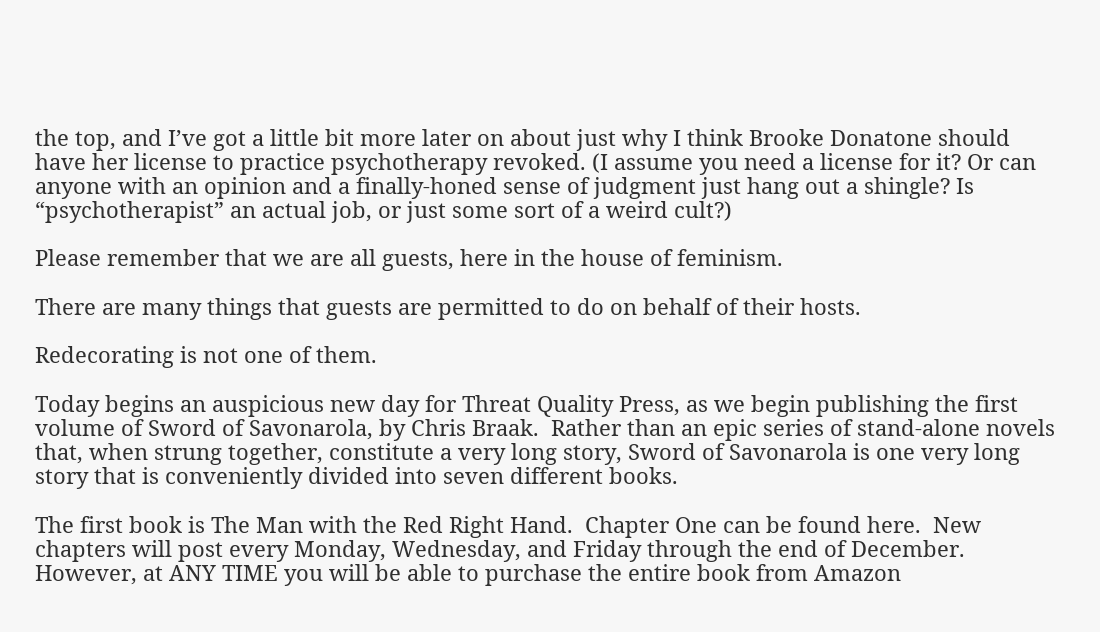the top, and I’ve got a little bit more later on about just why I think Brooke Donatone should have her license to practice psychotherapy revoked. (I assume you need a license for it? Or can anyone with an opinion and a finally-honed sense of judgment just hang out a shingle? Is “psychotherapist” an actual job, or just some sort of a weird cult?)

Please remember that we are all guests, here in the house of feminism.

There are many things that guests are permitted to do on behalf of their hosts.

Redecorating is not one of them.

Today begins an auspicious new day for Threat Quality Press, as we begin publishing the first volume of Sword of Savonarola, by Chris Braak.  Rather than an epic series of stand-alone novels that, when strung together, constitute a very long story, Sword of Savonarola is one very long story that is conveniently divided into seven different books.

The first book is The Man with the Red Right Hand.  Chapter One can be found here.  New chapters will post every Monday, Wednesday, and Friday through the end of December.  However, at ANY TIME you will be able to purchase the entire book from Amazon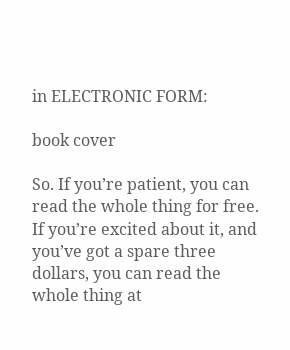in ELECTRONIC FORM:

book cover

So. If you’re patient, you can read the whole thing for free. If you’re excited about it, and you’ve got a spare three dollars, you can read the whole thing at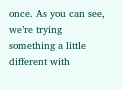once. As you can see, we’re trying something a little different with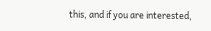this, and if you are interested,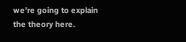we’re going to explain the theory here.